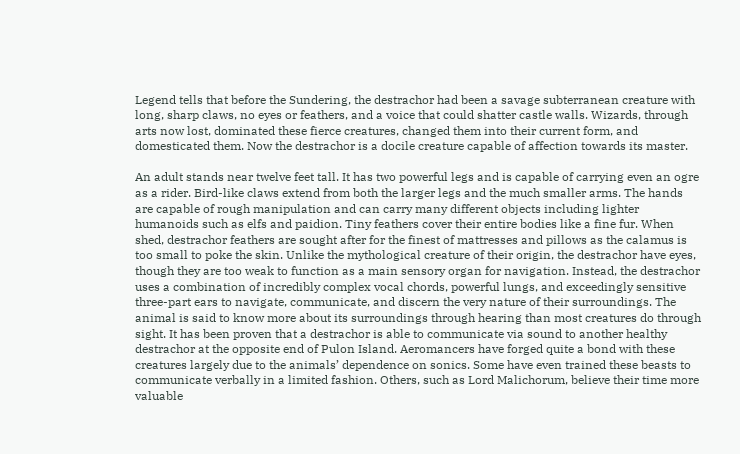Legend tells that before the Sundering, the destrachor had been a savage subterranean creature with long, sharp claws, no eyes or feathers, and a voice that could shatter castle walls. Wizards, through arts now lost, dominated these fierce creatures, changed them into their current form, and domesticated them. Now the destrachor is a docile creature capable of affection towards its master.

An adult stands near twelve feet tall. It has two powerful legs and is capable of carrying even an ogre as a rider. Bird-like claws extend from both the larger legs and the much smaller arms. The hands are capable of rough manipulation and can carry many different objects including lighter humanoids such as elfs and paidion. Tiny feathers cover their entire bodies like a fine fur. When shed, destrachor feathers are sought after for the finest of mattresses and pillows as the calamus is too small to poke the skin. Unlike the mythological creature of their origin, the destrachor have eyes, though they are too weak to function as a main sensory organ for navigation. Instead, the destrachor uses a combination of incredibly complex vocal chords, powerful lungs, and exceedingly sensitive three-part ears to navigate, communicate, and discern the very nature of their surroundings. The animal is said to know more about its surroundings through hearing than most creatures do through sight. It has been proven that a destrachor is able to communicate via sound to another healthy destrachor at the opposite end of Pulon Island. Aeromancers have forged quite a bond with these creatures largely due to the animals’ dependence on sonics. Some have even trained these beasts to communicate verbally in a limited fashion. Others, such as Lord Malichorum, believe their time more valuable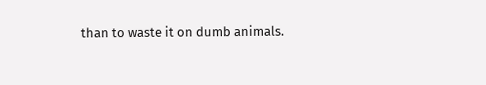than to waste it on dumb animals.